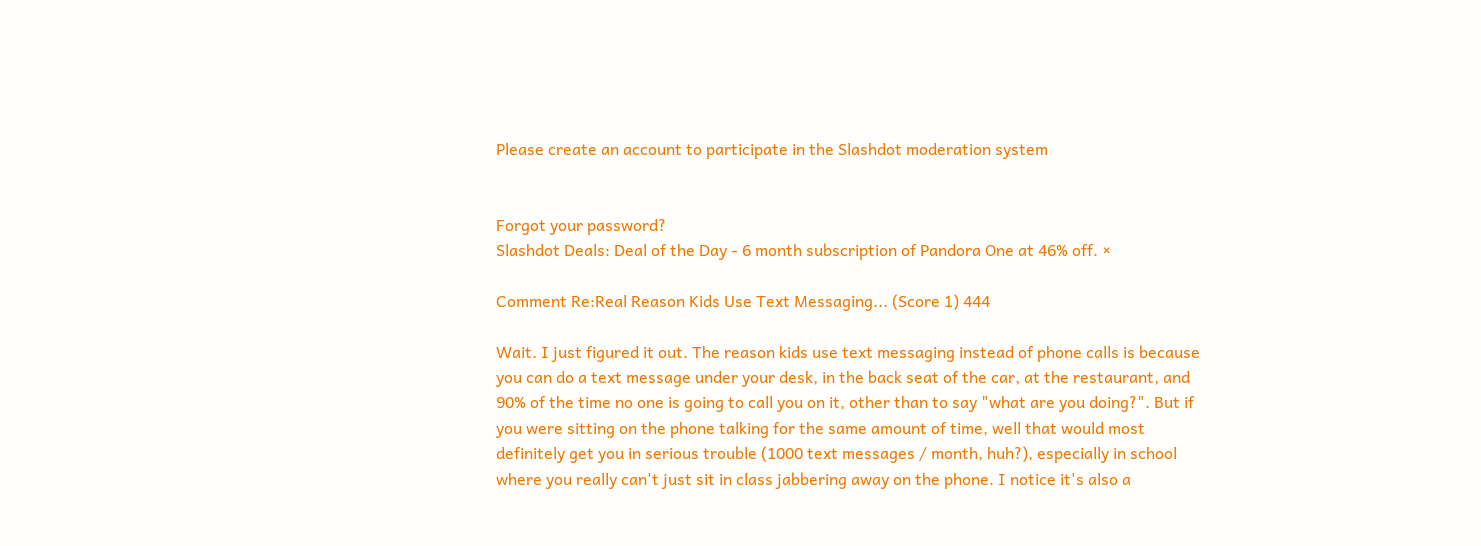Please create an account to participate in the Slashdot moderation system


Forgot your password?
Slashdot Deals: Deal of the Day - 6 month subscription of Pandora One at 46% off. ×

Comment Re:Real Reason Kids Use Text Messaging... (Score 1) 444

Wait. I just figured it out. The reason kids use text messaging instead of phone calls is because you can do a text message under your desk, in the back seat of the car, at the restaurant, and 90% of the time no one is going to call you on it, other than to say "what are you doing?". But if you were sitting on the phone talking for the same amount of time, well that would most definitely get you in serious trouble (1000 text messages / month, huh?), especially in school where you really can't just sit in class jabbering away on the phone. I notice it's also a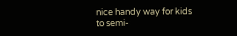nice handy way for kids to semi-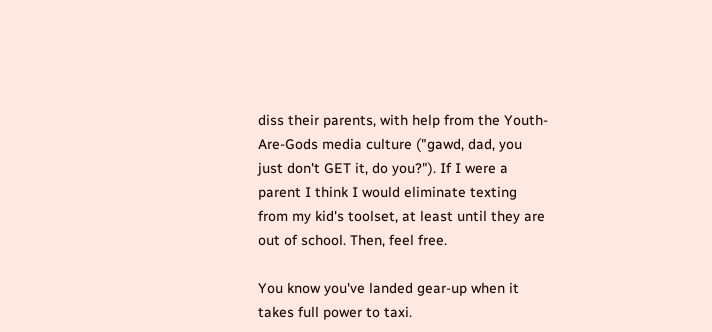diss their parents, with help from the Youth-Are-Gods media culture ("gawd, dad, you just don't GET it, do you?"). If I were a parent I think I would eliminate texting from my kid's toolset, at least until they are out of school. Then, feel free.

You know you've landed gear-up when it takes full power to taxi.